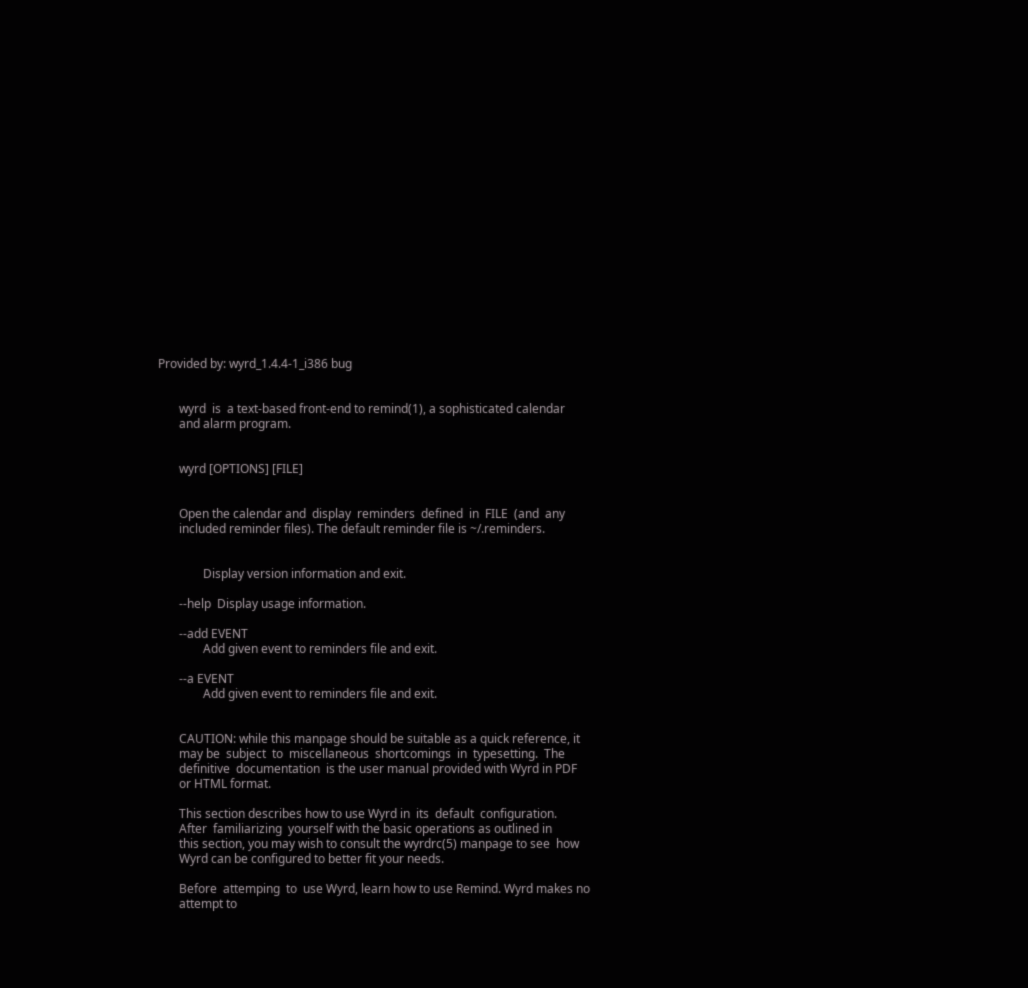Provided by: wyrd_1.4.4-1_i386 bug


       wyrd  is  a text-based front-end to remind(1), a sophisticated calendar
       and alarm program.


       wyrd [OPTIONS] [FILE]


       Open the calendar and  display  reminders  defined  in  FILE  (and  any
       included reminder files). The default reminder file is ~/.reminders.


               Display version information and exit.

       --help  Display usage information.

       --add EVENT
               Add given event to reminders file and exit.

       --a EVENT
               Add given event to reminders file and exit.


       CAUTION: while this manpage should be suitable as a quick reference, it
       may be  subject  to  miscellaneous  shortcomings  in  typesetting.  The
       definitive  documentation  is the user manual provided with Wyrd in PDF
       or HTML format.

       This section describes how to use Wyrd in  its  default  configuration.
       After  familiarizing  yourself with the basic operations as outlined in
       this section, you may wish to consult the wyrdrc(5) manpage to see  how
       Wyrd can be configured to better fit your needs.

       Before  attemping  to  use Wyrd, learn how to use Remind. Wyrd makes no
       attempt to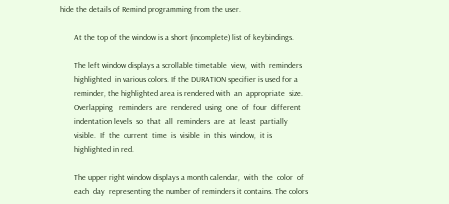hide the details of Remind programming from the user.

       At the top of the window is a short (incomplete) list of keybindings.

       The left window displays a scrollable timetable  view,  with  reminders
       highlighted  in various colors. If the DURATION specifier is used for a
       reminder, the highlighted area is rendered with  an  appropriate  size.
       Overlapping   reminders  are  rendered  using  one  of  four  different
       indentation levels  so  that  all  reminders  are  at  least  partially
       visible.  If  the  current  time  is  visible  in  this  window,  it is
       highlighted in red.

       The upper right window displays a month calendar,  with  the  color  of
       each  day  representing the number of reminders it contains. The colors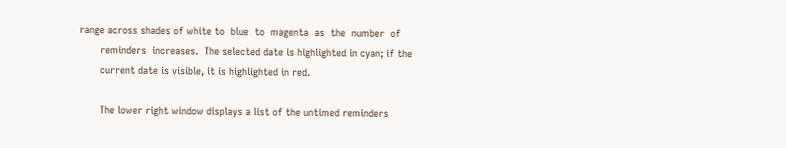range across shades of white to  blue  to  magenta  as  the  number  of
       reminders  increases.  The selected date is highlighted in cyan; if the
       current date is visible, it is highlighted in red.

       The lower right window displays a list of the untimed reminders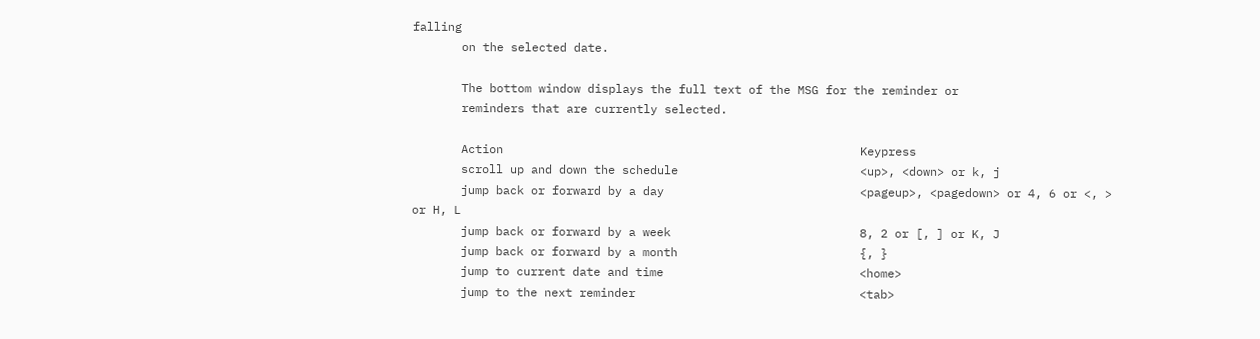falling
       on the selected date.

       The bottom window displays the full text of the MSG for the reminder or
       reminders that are currently selected.

       Action                                                   Keypress
       scroll up and down the schedule                          <up>, <down> or k, j
       jump back or forward by a day                            <pageup>, <pagedown> or 4, 6 or <, > or H, L
       jump back or forward by a week                           8, 2 or [, ] or K, J
       jump back or forward by a month                          {, }
       jump to current date and time                            <home>
       jump to the next reminder                                <tab>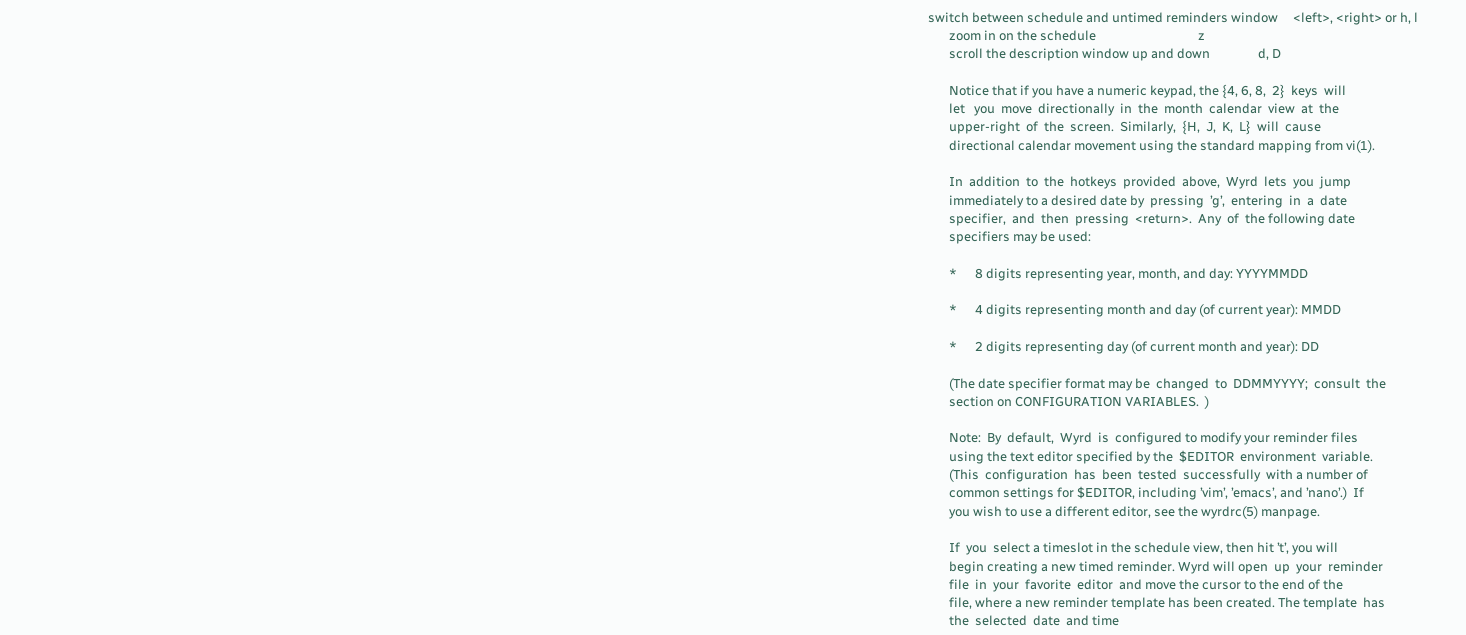switch between schedule and untimed reminders window     <left>, <right> or h, l
       zoom in on the schedule                                  z
       scroll the description window up and down                d, D

       Notice that if you have a numeric keypad, the {4, 6, 8,  2}  keys  will
       let   you  move  directionally  in  the  month  calendar  view  at  the
       upper-right  of  the  screen.  Similarly,  {H,  J,  K,  L}  will  cause
       directional calendar movement using the standard mapping from vi(1).

       In  addition  to  the  hotkeys  provided  above,  Wyrd  lets  you  jump
       immediately to a desired date by  pressing  ’g’,  entering  in  a  date
       specifier,  and  then  pressing  <return>.  Any  of  the following date
       specifiers may be used:

       *      8 digits representing year, month, and day: YYYYMMDD

       *      4 digits representing month and day (of current year): MMDD

       *      2 digits representing day (of current month and year): DD

       (The date specifier format may be  changed  to  DDMMYYYY;  consult  the
       section on CONFIGURATION VARIABLES.  )

       Note:  By  default,  Wyrd  is  configured to modify your reminder files
       using the text editor specified by the  $EDITOR  environment  variable.
       (This  configuration  has  been  tested  successfully  with a number of
       common settings for $EDITOR, including ’vim’, ’emacs’, and ’nano’.)  If
       you wish to use a different editor, see the wyrdrc(5) manpage.

       If  you  select a timeslot in the schedule view, then hit ’t’, you will
       begin creating a new timed reminder. Wyrd will open  up  your  reminder
       file  in  your  favorite  editor  and move the cursor to the end of the
       file, where a new reminder template has been created. The template  has
       the  selected  date  and time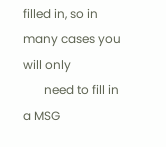filled in, so in many cases you will only
       need to fill in a MSG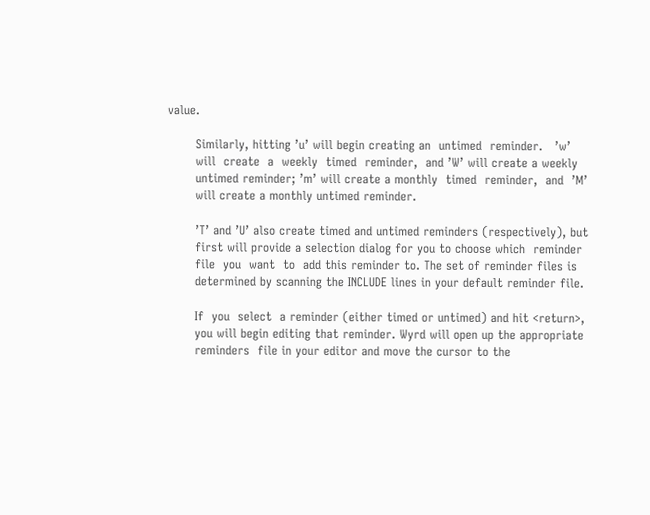value.

       Similarly, hitting ’u’ will begin creating an  untimed  reminder.   ’w’
       will  create  a  weekly  timed  reminder,  and ’W’ will create a weekly
       untimed reminder; ’m’ will create a monthly  timed  reminder,  and  ’M’
       will create a monthly untimed reminder.

       ’T’ and ’U’ also create timed and untimed reminders (respectively), but
       first will provide a selection dialog for you to choose which  reminder
       file  you  want  to  add this reminder to. The set of reminder files is
       determined by scanning the INCLUDE lines in your default reminder file.

       If  you  select  a reminder (either timed or untimed) and hit <return>,
       you will begin editing that reminder. Wyrd will open up the appropriate
       reminders  file in your editor and move the cursor to the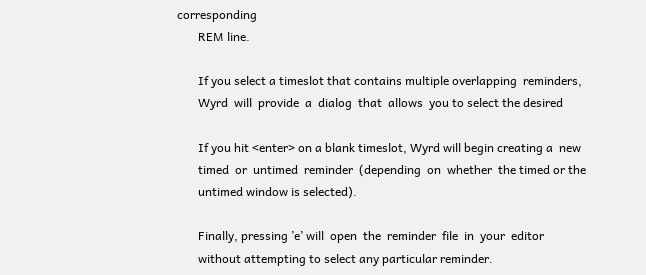corresponding
       REM line.

       If you select a timeslot that contains multiple overlapping  reminders,
       Wyrd  will  provide  a  dialog  that  allows  you to select the desired

       If you hit <enter> on a blank timeslot, Wyrd will begin creating a  new
       timed  or  untimed  reminder  (depending  on  whether  the timed or the
       untimed window is selected).

       Finally, pressing ’e’ will  open  the  reminder  file  in  your  editor
       without attempting to select any particular reminder.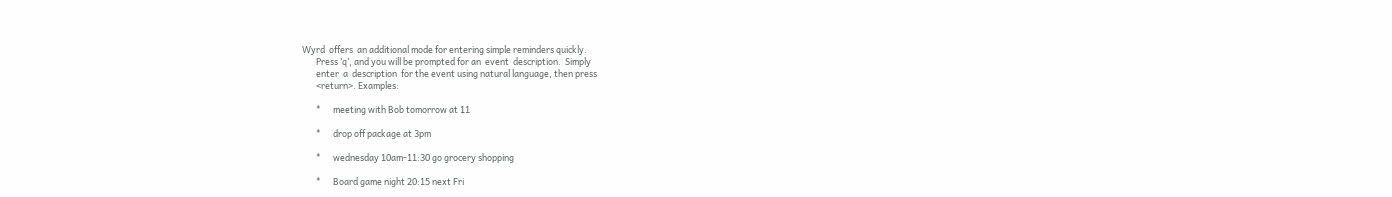Wyrd  offers  an additional mode for entering simple reminders quickly.
       Press ’q’, and you will be prompted for an  event  description.  Simply
       enter  a  description  for the event using natural language, then press
       <return>. Examples:

       *      meeting with Bob tomorrow at 11

       *      drop off package at 3pm

       *      wednesday 10am-11:30 go grocery shopping

       *      Board game night 20:15 next Fri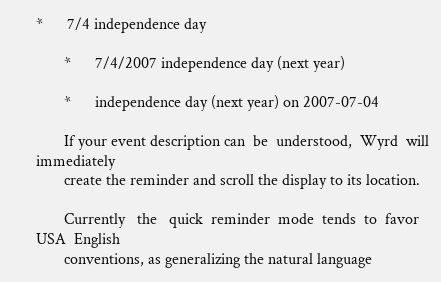*      7/4 independence day

       *      7/4/2007 independence day (next year)

       *      independence day (next year) on 2007-07-04

       If your event description can  be  understood,  Wyrd  will  immediately
       create the reminder and scroll the display to its location.

       Currently   the   quick  reminder  mode  tends  to  favor  USA  English
       conventions, as generalizing the natural language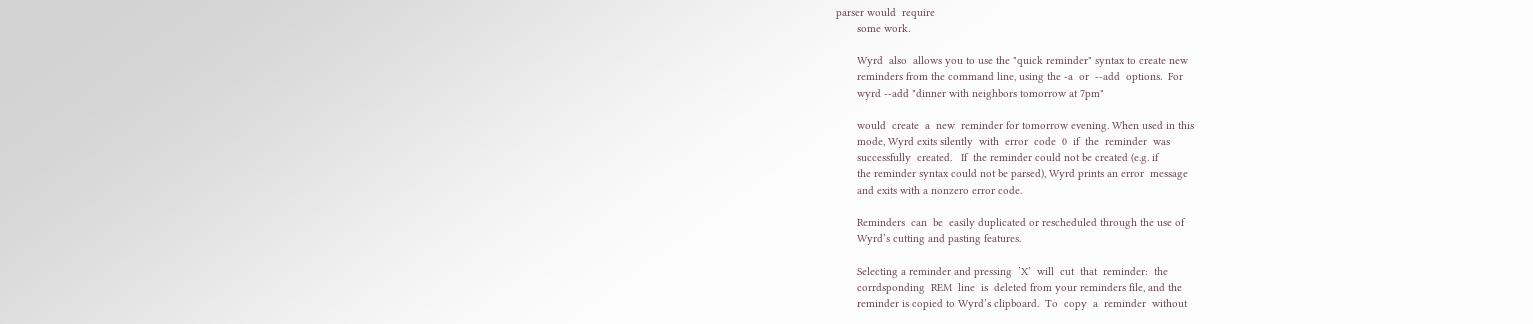parser would  require
       some work.

       Wyrd  also  allows you to use the "quick reminder" syntax to create new
       reminders from the command line, using the -a  or  --add  options.  For
       wyrd --add "dinner with neighbors tomorrow at 7pm"

       would  create  a  new  reminder for tomorrow evening. When used in this
       mode, Wyrd exits silently  with  error  code  0  if  the  reminder  was
       successfully  created.   If  the reminder could not be created (e.g. if
       the reminder syntax could not be parsed), Wyrd prints an error  message
       and exits with a nonzero error code.

       Reminders  can  be  easily duplicated or rescheduled through the use of
       Wyrd’s cutting and pasting features.

       Selecting a reminder and pressing  ’X’  will  cut  that  reminder:  the
       corrdsponding  REM  line  is  deleted from your reminders file, and the
       reminder is copied to Wyrd’s clipboard.  To  copy  a  reminder  without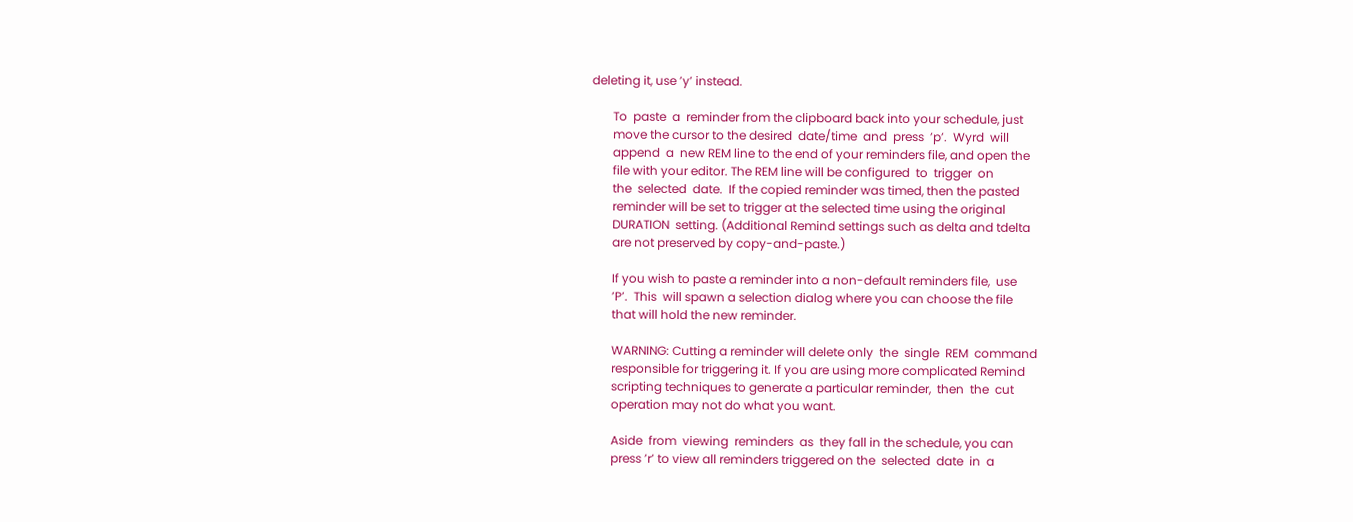deleting it, use ’y’ instead.

       To  paste  a  reminder from the clipboard back into your schedule, just
       move the cursor to the desired  date/time  and  press  ’p’.  Wyrd  will
       append  a  new REM line to the end of your reminders file, and open the
       file with your editor. The REM line will be configured  to  trigger  on
       the  selected  date.  If the copied reminder was timed, then the pasted
       reminder will be set to trigger at the selected time using the original
       DURATION  setting. (Additional Remind settings such as delta and tdelta
       are not preserved by copy-and-paste.)

       If you wish to paste a reminder into a non-default reminders file,  use
       ’P’.  This  will spawn a selection dialog where you can choose the file
       that will hold the new reminder.

       WARNING: Cutting a reminder will delete only  the  single  REM  command
       responsible for triggering it. If you are using more complicated Remind
       scripting techniques to generate a particular reminder,  then  the  cut
       operation may not do what you want.

       Aside  from  viewing  reminders  as  they fall in the schedule, you can
       press ’r’ to view all reminders triggered on the  selected  date  in  a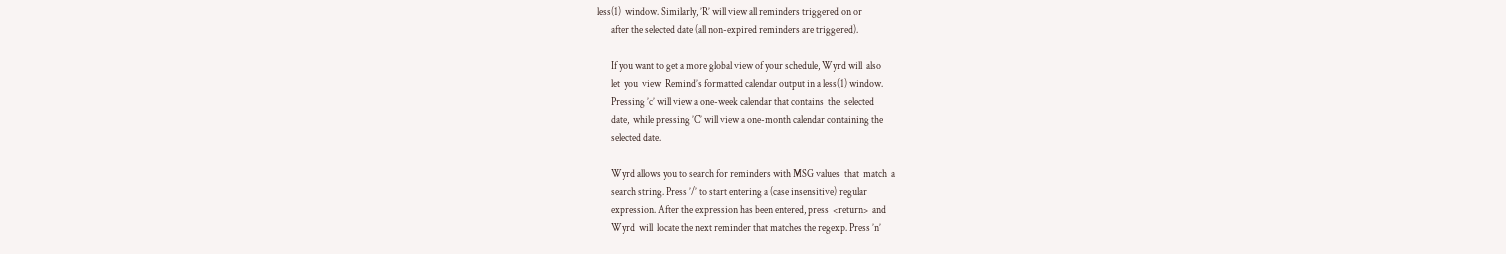less(1)  window. Similarly, ’R’ will view all reminders triggered on or
       after the selected date (all non-expired reminders are triggered).

       If you want to get a more global view of your schedule, Wyrd will  also
       let  you  view  Remind’s formatted calendar output in a less(1) window.
       Pressing ’c’ will view a one-week calendar that contains  the  selected
       date,  while pressing ’C’ will view a one-month calendar containing the
       selected date.

       Wyrd allows you to search for reminders with MSG values  that  match  a
       search string. Press ’/’ to start entering a (case insensitive) regular
       expression. After the expression has been entered, press  <return>  and
       Wyrd  will  locate the next reminder that matches the regexp. Press ’n’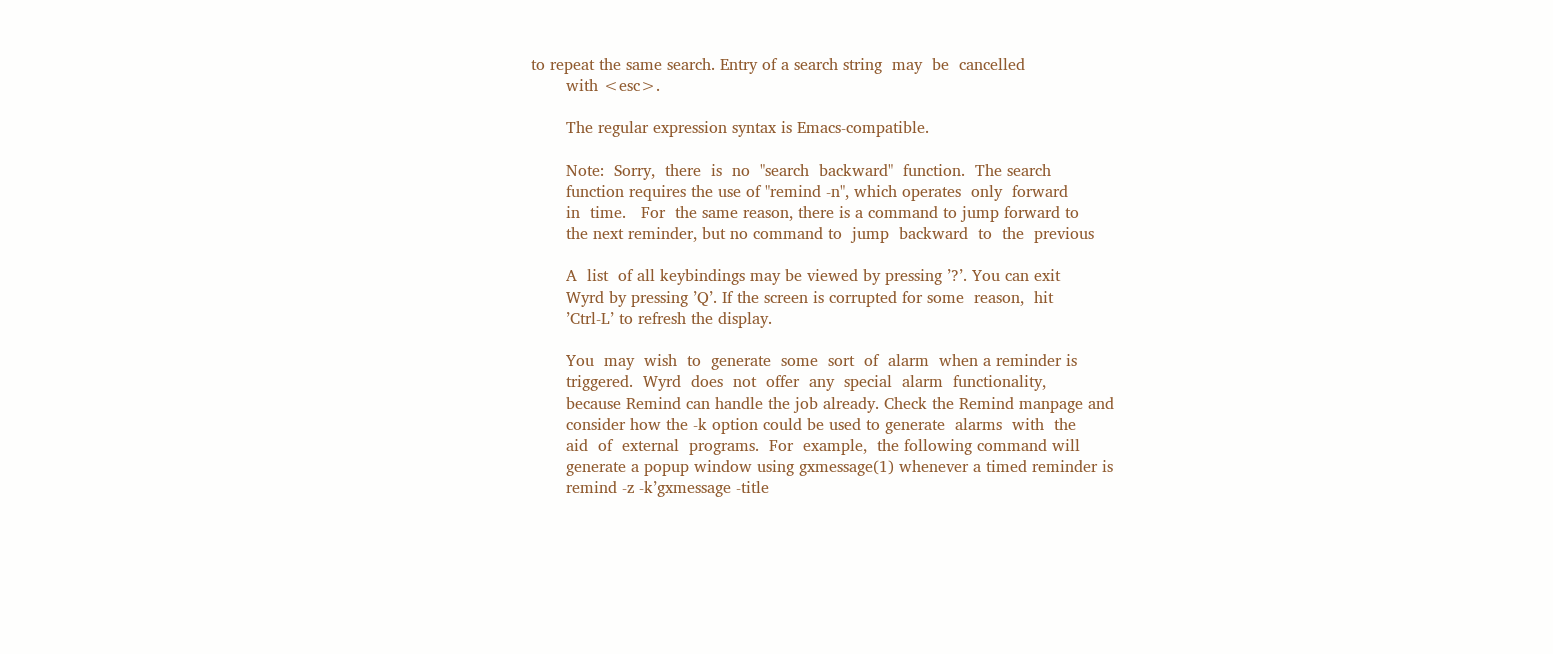to repeat the same search. Entry of a search string  may  be  cancelled
       with <esc>.

       The regular expression syntax is Emacs-compatible.

       Note:  Sorry,  there  is  no  "search  backward"  function.  The search
       function requires the use of "remind -n", which operates  only  forward
       in  time.   For  the same reason, there is a command to jump forward to
       the next reminder, but no command to  jump  backward  to  the  previous

       A  list  of all keybindings may be viewed by pressing ’?’. You can exit
       Wyrd by pressing ’Q’. If the screen is corrupted for some  reason,  hit
       ’Ctrl-L’ to refresh the display.

       You  may  wish  to  generate  some  sort  of  alarm  when a reminder is
       triggered.  Wyrd  does  not  offer  any  special  alarm  functionality,
       because Remind can handle the job already. Check the Remind manpage and
       consider how the -k option could be used to generate  alarms  with  the
       aid  of  external  programs.  For  example,  the following command will
       generate a popup window using gxmessage(1) whenever a timed reminder is
       remind -z -k’gxmessage -title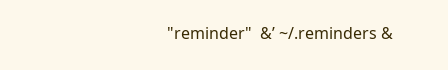"reminder"  &’ ~/.reminders &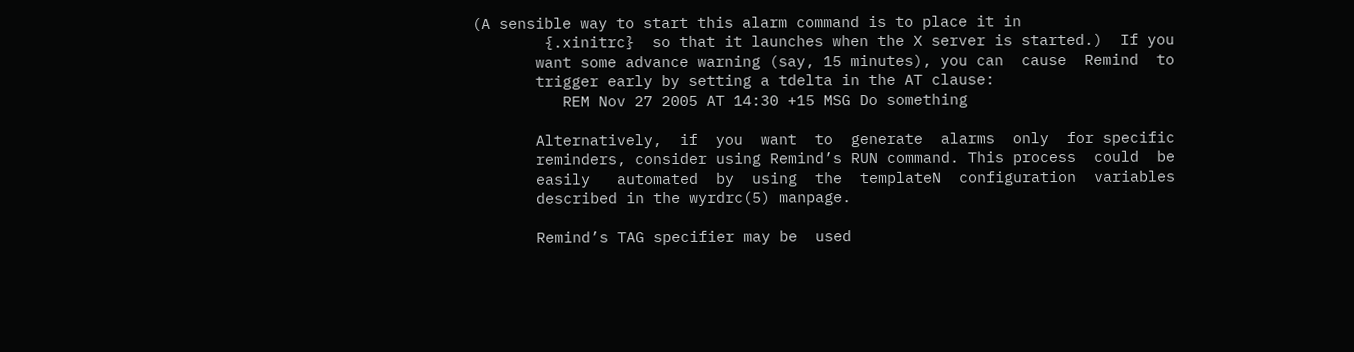(A sensible way to start this alarm command is to place it in
        {.xinitrc}  so that it launches when the X server is started.)  If you
       want some advance warning (say, 15 minutes), you can  cause  Remind  to
       trigger early by setting a tdelta in the AT clause:
          REM Nov 27 2005 AT 14:30 +15 MSG Do something

       Alternatively,  if  you  want  to  generate  alarms  only  for specific
       reminders, consider using Remind’s RUN command. This process  could  be
       easily   automated  by  using  the  templateN  configuration  variables
       described in the wyrdrc(5) manpage.

       Remind’s TAG specifier may be  used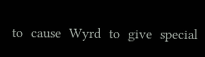to  cause  Wyrd  to  give  special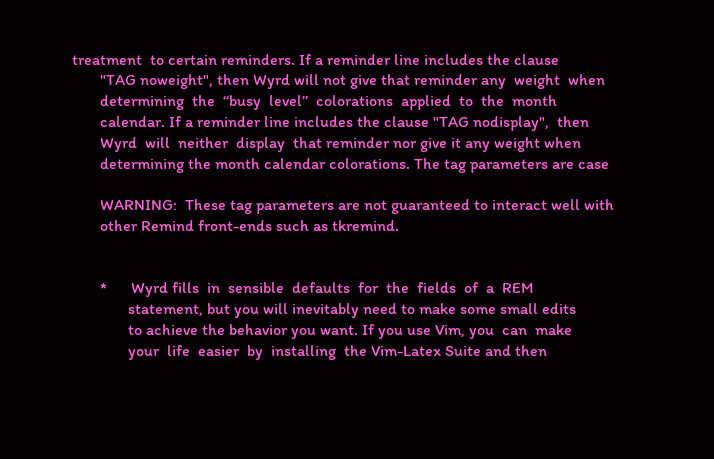treatment  to certain reminders. If a reminder line includes the clause
       "TAG noweight", then Wyrd will not give that reminder any  weight  when
       determining  the  ‘‘busy  level’’  colorations  applied  to  the  month
       calendar. If a reminder line includes the clause "TAG nodisplay",  then
       Wyrd  will  neither  display  that reminder nor give it any weight when
       determining the month calendar colorations. The tag parameters are case

       WARNING:  These tag parameters are not guaranteed to interact well with
       other Remind front-ends such as tkremind.


       *      Wyrd fills  in  sensible  defaults  for  the  fields  of  a  REM
              statement, but you will inevitably need to make some small edits
              to achieve the behavior you want. If you use Vim, you  can  make
              your  life  easier  by  installing  the Vim-Latex Suite and then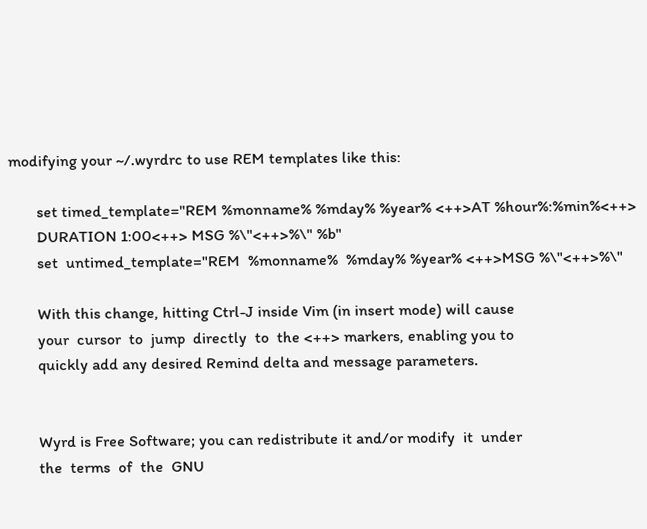modifying your ~/.wyrdrc to use REM templates like this:

       set timed_template="REM %monname% %mday% %year% <++>AT %hour%:%min%<++>
       DURATION 1:00<++> MSG %\"<++>%\" %b"
       set  untimed_template="REM  %monname%  %mday% %year% <++>MSG %\"<++>%\"

       With this change, hitting Ctrl-J inside Vim (in insert mode) will cause
       your  cursor  to  jump  directly  to  the <++> markers, enabling you to
       quickly add any desired Remind delta and message parameters.


       Wyrd is Free Software; you can redistribute it and/or modify  it  under
       the  terms  of  the  GNU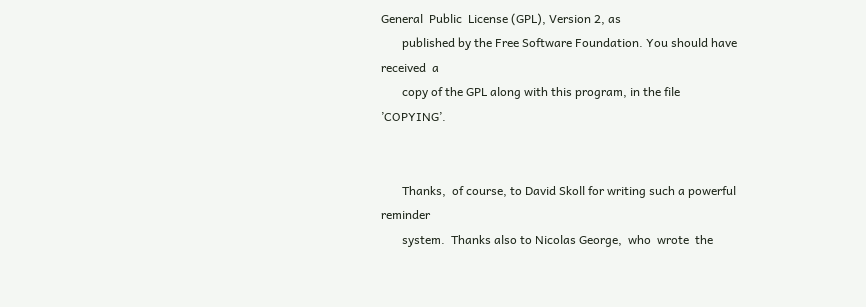General  Public  License (GPL), Version 2, as
       published by the Free Software Foundation. You should have  received  a
       copy of the GPL along with this program, in the file ’COPYING’.


       Thanks,  of course, to David Skoll for writing such a powerful reminder
       system.  Thanks also to Nicolas George,  who  wrote  the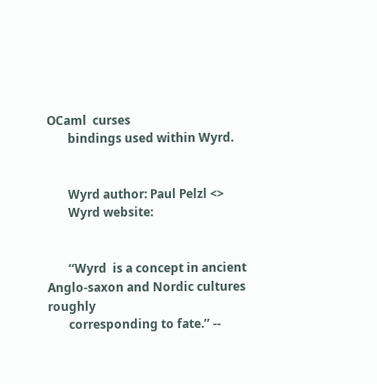OCaml  curses
       bindings used within Wyrd.


       Wyrd author: Paul Pelzl <>
       Wyrd website:


       ‘‘Wyrd  is a concept in ancient Anglo-saxon and Nordic cultures roughly
       corresponding to fate.’’ --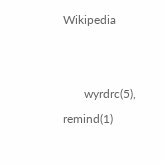Wikipedia


       wyrdrc(5), remind(1)